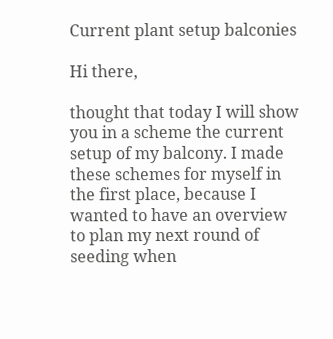Current plant setup balconies

Hi there,

thought that today I will show you in a scheme the current setup of my balcony. I made these schemes for myself in the first place, because I wanted to have an overview to plan my next round of seeding when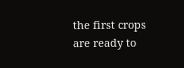the first crops are ready to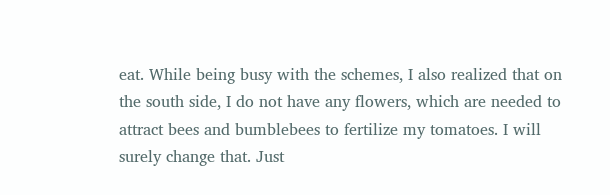eat. While being busy with the schemes, I also realized that on the south side, I do not have any flowers, which are needed to attract bees and bumblebees to fertilize my tomatoes. I will surely change that. Just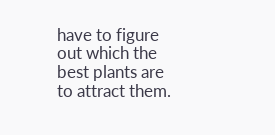have to figure out which the best plants are to attract them.